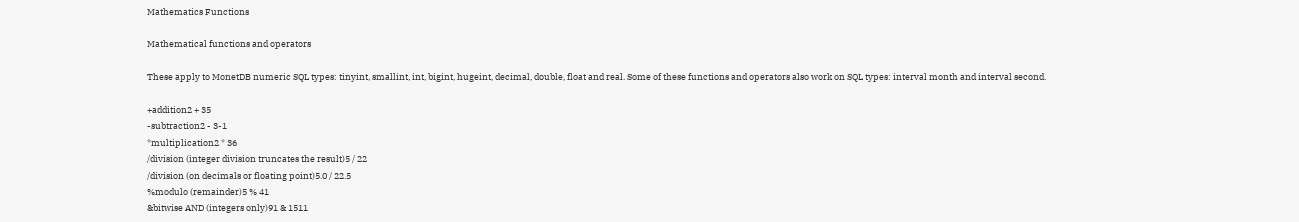Mathematics Functions

Mathematical functions and operators

These apply to MonetDB numeric SQL types: tinyint, smallint, int, bigint, hugeint, decimal, double, float and real. Some of these functions and operators also work on SQL types: interval month and interval second.

+addition2 + 35
-subtraction2 - 3-1
*multiplication2 * 36
/division (integer division truncates the result)5 / 22
/division (on decimals or floating point)5.0 / 22.5
%modulo (remainder)5 % 41
&bitwise AND (integers only)91 & 1511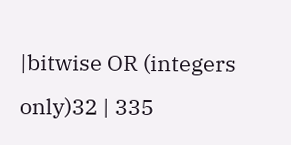|bitwise OR (integers only)32 | 335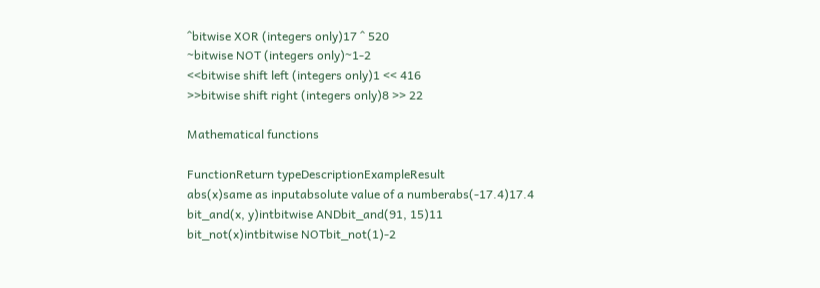^bitwise XOR (integers only)17 ^ 520
~bitwise NOT (integers only)~1-2
<<bitwise shift left (integers only)1 << 416
>>bitwise shift right (integers only)8 >> 22

Mathematical functions

FunctionReturn typeDescriptionExampleResult
abs(x)same as inputabsolute value of a numberabs(-17.4)17.4
bit_and(x, y)intbitwise ANDbit_and(91, 15)11
bit_not(x)intbitwise NOTbit_not(1)-2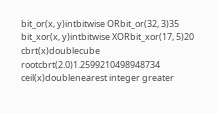bit_or(x, y)intbitwise ORbit_or(32, 3)35
bit_xor(x, y)intbitwise XORbit_xor(17, 5)20
cbrt(x)doublecube rootcbrt(2.0)1.2599210498948734
ceil(x)doublenearest integer greater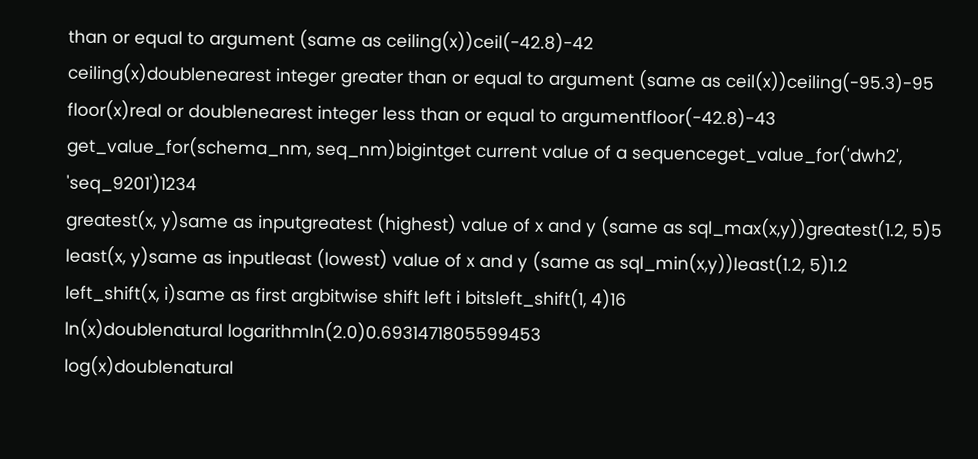than or equal to argument (same as ceiling(x))ceil(-42.8)-42
ceiling(x)doublenearest integer greater than or equal to argument (same as ceil(x))ceiling(-95.3)-95
floor(x)real or doublenearest integer less than or equal to argumentfloor(-42.8)-43
get_value_for(schema_nm, seq_nm)bigintget current value of a sequenceget_value_for('dwh2', 'seq_9201')1234
greatest(x, y)same as inputgreatest (highest) value of x and y (same as sql_max(x,y))greatest(1.2, 5)5
least(x, y)same as inputleast (lowest) value of x and y (same as sql_min(x,y))least(1.2, 5)1.2
left_shift(x, i)same as first argbitwise shift left i bitsleft_shift(1, 4)16
ln(x)doublenatural logarithmln(2.0)0.6931471805599453
log(x)doublenatural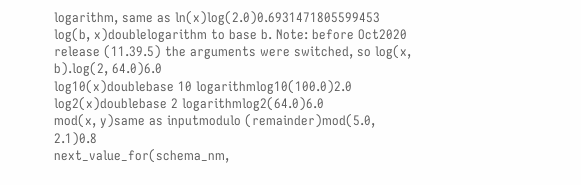logarithm, same as ln(x)log(2.0)0.6931471805599453
log(b, x)doublelogarithm to base b. Note: before Oct2020 release (11.39.5) the arguments were switched, so log(x, b).log(2, 64.0)6.0
log10(x)doublebase 10 logarithmlog10(100.0)2.0
log2(x)doublebase 2 logarithmlog2(64.0)6.0
mod(x, y)same as inputmodulo (remainder)mod(5.0, 2.1)0.8
next_value_for(schema_nm,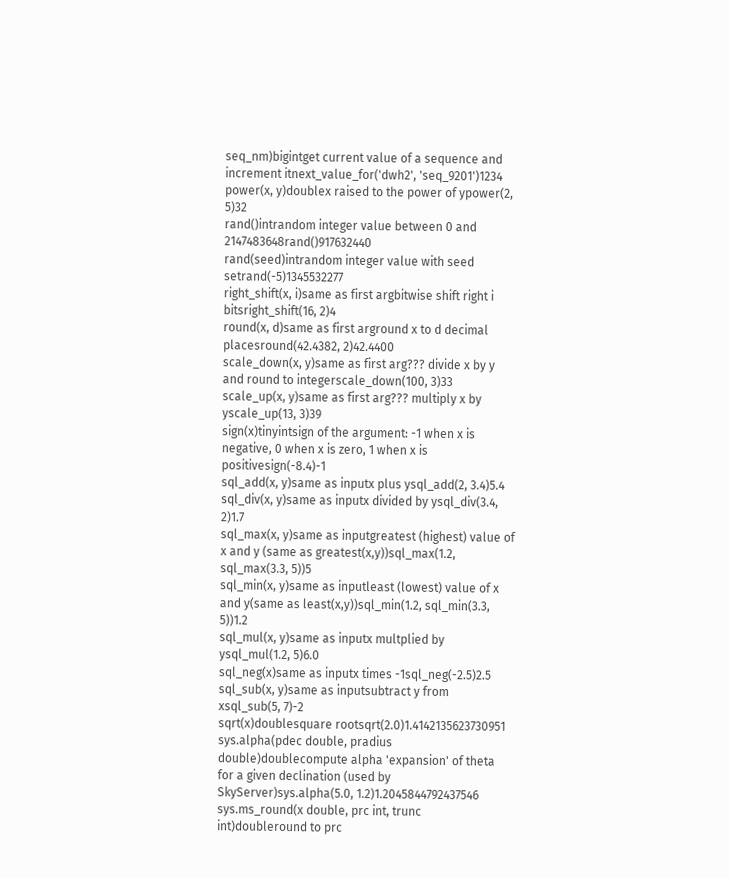seq_nm)bigintget current value of a sequence and increment itnext_value_for('dwh2', 'seq_9201')1234
power(x, y)doublex raised to the power of ypower(2, 5)32
rand()intrandom integer value between 0 and 2147483648rand()917632440
rand(seed)intrandom integer value with seed setrand(-5)1345532277
right_shift(x, i)same as first argbitwise shift right i bitsright_shift(16, 2)4
round(x, d)same as first arground x to d decimal placesround(42.4382, 2)42.4400
scale_down(x, y)same as first arg??? divide x by y and round to integerscale_down(100, 3)33
scale_up(x, y)same as first arg??? multiply x by yscale_up(13, 3)39
sign(x)tinyintsign of the argument: -1 when x is negative, 0 when x is zero, 1 when x is positivesign(-8.4)-1
sql_add(x, y)same as inputx plus ysql_add(2, 3.4)5.4
sql_div(x, y)same as inputx divided by ysql_div(3.4, 2)1.7
sql_max(x, y)same as inputgreatest (highest) value of x and y (same as greatest(x,y))sql_max(1.2, sql_max(3.3, 5))5
sql_min(x, y)same as inputleast (lowest) value of x and y(same as least(x,y))sql_min(1.2, sql_min(3.3, 5))1.2
sql_mul(x, y)same as inputx multplied by ysql_mul(1.2, 5)6.0
sql_neg(x)same as inputx times -1sql_neg(-2.5)2.5
sql_sub(x, y)same as inputsubtract y from xsql_sub(5, 7)-2
sqrt(x)doublesquare rootsqrt(2.0)1.4142135623730951
sys.alpha(pdec double, pradius double)doublecompute alpha 'expansion' of theta for a given declination (used by SkyServer)sys.alpha(5.0, 1.2)1.2045844792437546
sys.ms_round(x double, prc int, trunc int)doubleround to prc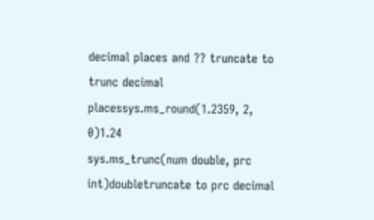decimal places and ?? truncate to trunc decimal placessys.ms_round(1.2359, 2, 0)1.24
sys.ms_trunc(num double, prc int)doubletruncate to prc decimal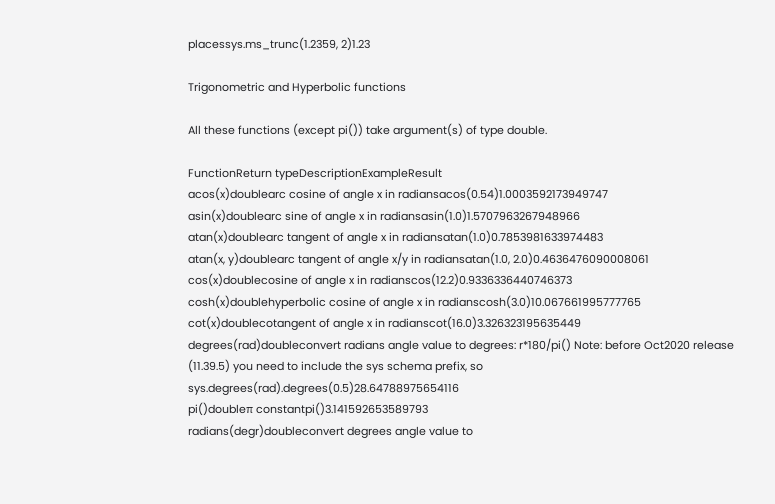placessys.ms_trunc(1.2359, 2)1.23

Trigonometric and Hyperbolic functions

All these functions (except pi()) take argument(s) of type double.

FunctionReturn typeDescriptionExampleResult
acos(x)doublearc cosine of angle x in radiansacos(0.54)1.0003592173949747
asin(x)doublearc sine of angle x in radiansasin(1.0)1.5707963267948966
atan(x)doublearc tangent of angle x in radiansatan(1.0)0.7853981633974483
atan(x, y)doublearc tangent of angle x/y in radiansatan(1.0, 2.0)0.4636476090008061
cos(x)doublecosine of angle x in radianscos(12.2)0.9336336440746373
cosh(x)doublehyperbolic cosine of angle x in radianscosh(3.0)10.067661995777765
cot(x)doublecotangent of angle x in radianscot(16.0)3.326323195635449
degrees(rad)doubleconvert radians angle value to degrees: r*180/pi() Note: before Oct2020 release (11.39.5) you need to include the sys schema prefix, so sys.degrees(rad).degrees(0.5)28.64788975654116
pi()doubleπ constantpi()3.141592653589793
radians(degr)doubleconvert degrees angle value to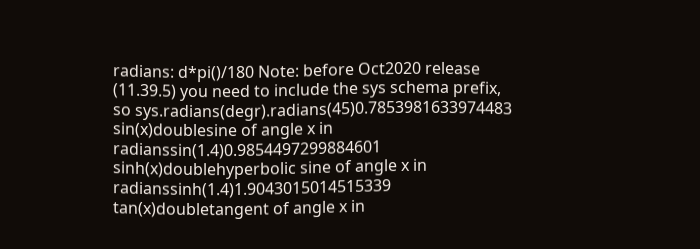radians: d*pi()/180 Note: before Oct2020 release (11.39.5) you need to include the sys schema prefix, so sys.radians(degr).radians(45)0.7853981633974483
sin(x)doublesine of angle x in radianssin(1.4)0.9854497299884601
sinh(x)doublehyperbolic sine of angle x in radianssinh(1.4)1.9043015014515339
tan(x)doubletangent of angle x in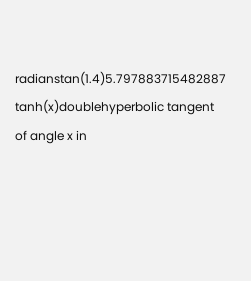radianstan(1.4)5.797883715482887
tanh(x)doublehyperbolic tangent of angle x in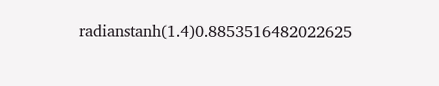radianstanh(1.4)0.8853516482022625